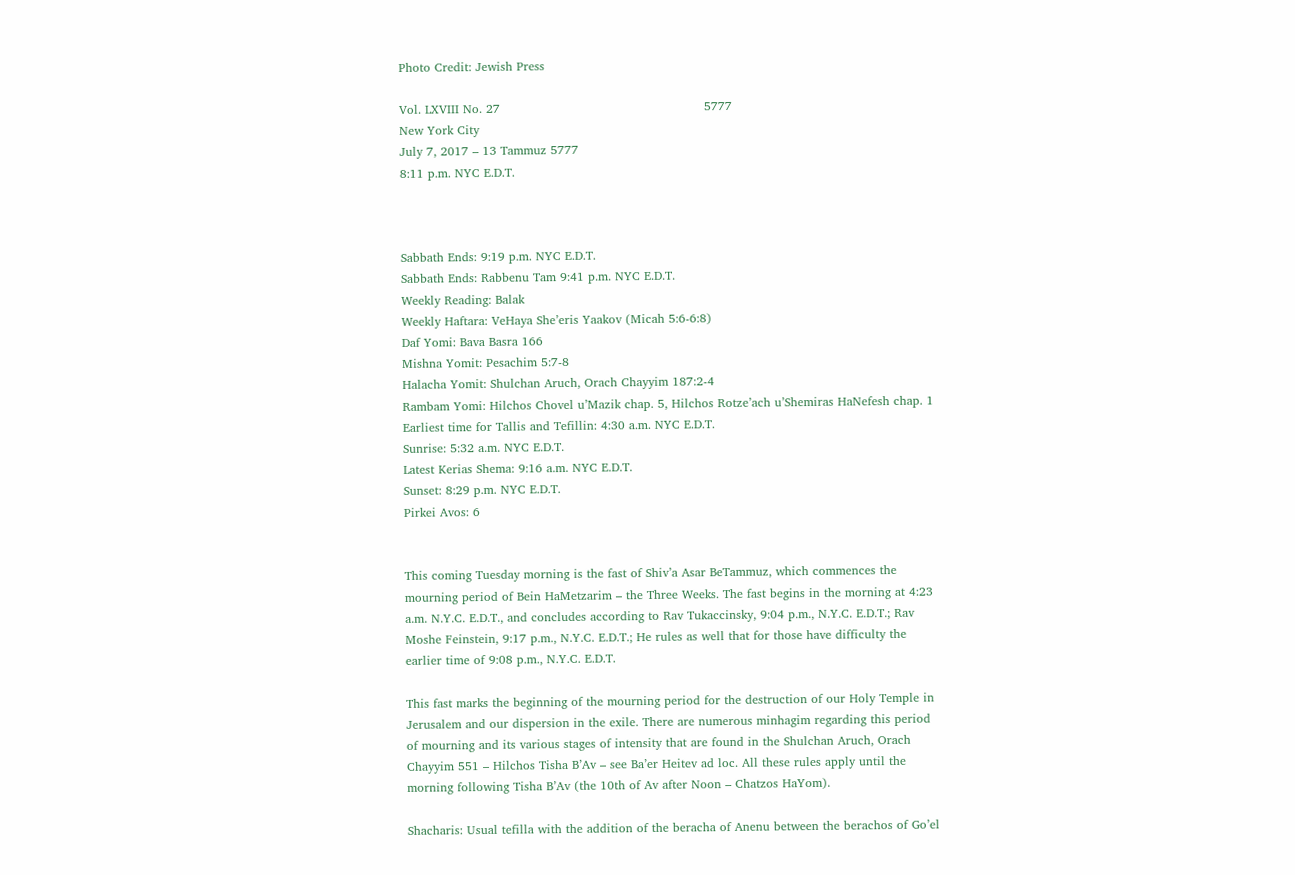Photo Credit: Jewish Press

Vol. LXVIII No. 27                                                   5777
New York City
July 7, 2017 – 13 Tammuz 5777
8:11 p.m. NYC E.D.T.



Sabbath Ends: 9:19 p.m. NYC E.D.T.
Sabbath Ends: Rabbenu Tam 9:41 p.m. NYC E.D.T.
Weekly Reading: Balak
Weekly Haftara: VeHaya She’eris Yaakov (Micah 5:6-6:8)
Daf Yomi: Bava Basra 166
Mishna Yomit: Pesachim 5:7-8
Halacha Yomit: Shulchan Aruch, Orach Chayyim 187:2-4
Rambam Yomi: Hilchos Chovel u’Mazik chap. 5, Hilchos Rotze’ach u’Shemiras HaNefesh chap. 1
Earliest time for Tallis and Tefillin: 4:30 a.m. NYC E.D.T.
Sunrise: 5:32 a.m. NYC E.D.T.
Latest Kerias Shema: 9:16 a.m. NYC E.D.T.
Sunset: 8:29 p.m. NYC E.D.T.
Pirkei Avos: 6


This coming Tuesday morning is the fast of Shiv’a Asar BeTammuz, which commences the mourning period of Bein HaMetzarim – the Three Weeks. The fast begins in the morning at 4:23 a.m. N.Y.C. E.D.T., and concludes according to Rav Tukaccinsky, 9:04 p.m., N.Y.C. E.D.T.; Rav Moshe Feinstein, 9:17 p.m., N.Y.C. E.D.T.; He rules as well that for those have difficulty the earlier time of 9:08 p.m., N.Y.C. E.D.T.

This fast marks the beginning of the mourning period for the destruction of our Holy Temple in Jerusalem and our dispersion in the exile. There are numerous minhagim regarding this period of mourning and its various stages of intensity that are found in the Shulchan Aruch, Orach Chayyim 551 – Hilchos Tisha B’Av – see Ba’er Heitev ad loc. All these rules apply until the morning following Tisha B’Av (the 10th of Av after Noon – Chatzos HaYom).

Shacharis: Usual tefilla with the addition of the beracha of Anenu between the berachos of Go’el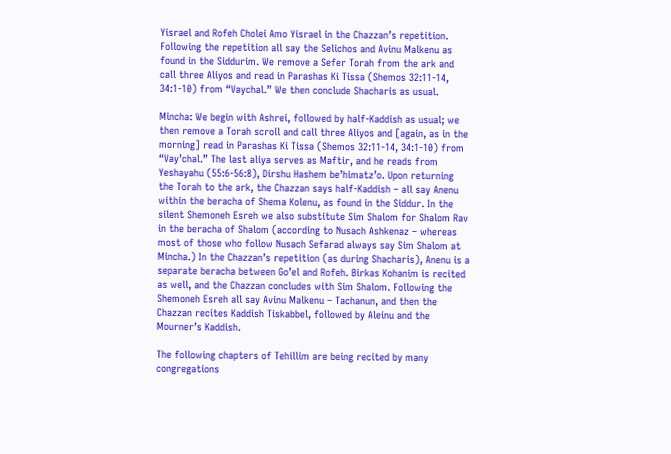Yisrael and Rofeh Cholei Amo Yisrael in the Chazzan’s repetition. Following the repetition all say the Selichos and Avinu Malkenu as found in the Siddurim. We remove a Sefer Torah from the ark and call three Aliyos and read in Parashas Ki Tissa (Shemos 32:11-14, 34:1-10) from “Vaychal.” We then conclude Shacharis as usual.

Mincha: We begin with Ashrei, followed by half-Kaddish as usual; we then remove a Torah scroll and call three Aliyos and [again, as in the morning] read in Parashas Ki Tissa (Shemos 32:11-14, 34:1-10) from “Vay’chal.” The last aliya serves as Maftir, and he reads from Yeshayahu (55:6-56:8), Dirshu Hashem be’himatz’o. Upon returning the Torah to the ark, the Chazzan says half-Kaddish – all say Anenu within the beracha of Shema Kolenu, as found in the Siddur. In the silent Shemoneh Esreh we also substitute Sim Shalom for Shalom Rav in the beracha of Shalom (according to Nusach Ashkenaz – whereas most of those who follow Nusach Sefarad always say Sim Shalom at Mincha.) In the Chazzan’s repetition (as during Shacharis), Anenu is a separate beracha between Go’el and Rofeh. Birkas Kohanim is recited as well, and the Chazzan concludes with Sim Shalom. Following the Shemoneh Esreh all say Avinu Malkenu – Tachanun, and then the Chazzan recites Kaddish Tiskabbel, followed by Aleinu and the Mourner’s Kaddish.

The following chapters of Tehillim are being recited by many congregations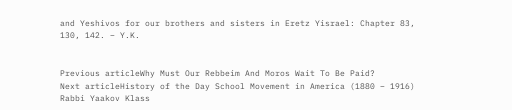and Yeshivos for our brothers and sisters in Eretz Yisrael: Chapter 83, 130, 142. – Y.K.


Previous articleWhy Must Our Rebbeim And Moros Wait To Be Paid?
Next articleHistory of the Day School Movement in America (1880 – 1916)
Rabbi Yaakov Klass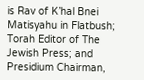is Rav of K’hal Bnei Matisyahu in Flatbush; Torah Editor of The Jewish Press; and Presidium Chairman,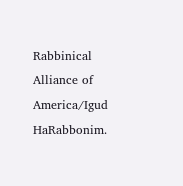Rabbinical Alliance of America/Igud HaRabbonim.